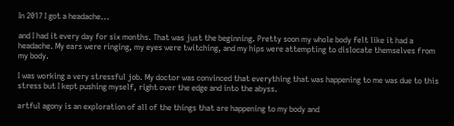In 2017 I got a headache...

and I had it every day for six months. That was just the beginning. Pretty soon my whole body felt like it had a headache. My ears were ringing, my eyes were twitching, and my hips were attempting to dislocate themselves from my body.

I was working a very stressful job. My doctor was convinced that everything that was happening to me was due to this stress but I kept pushing myself, right over the edge and into the abyss.

artful agony is an exploration of all of the things that are happening to my body and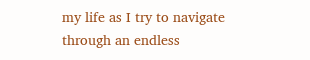my life as I try to navigate through an endless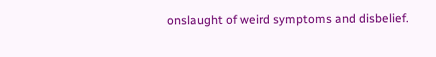onslaught of weird symptoms and disbelief.